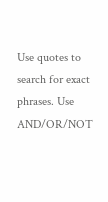Use quotes to search for exact phrases. Use AND/OR/NOT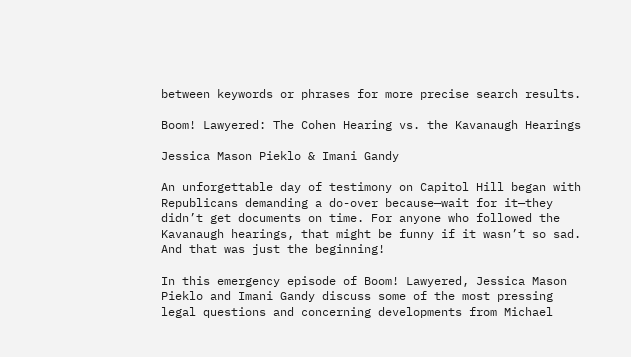between keywords or phrases for more precise search results.

Boom! Lawyered: The Cohen Hearing vs. the Kavanaugh Hearings

Jessica Mason Pieklo & Imani Gandy

An unforgettable day of testimony on Capitol Hill began with Republicans demanding a do-over because—wait for it—they didn’t get documents on time. For anyone who followed the Kavanaugh hearings, that might be funny if it wasn’t so sad. And that was just the beginning!

In this emergency episode of Boom! Lawyered, Jessica Mason Pieklo and Imani Gandy discuss some of the most pressing legal questions and concerning developments from Michael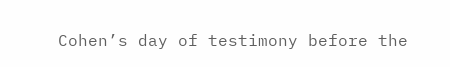Cohen’s day of testimony before the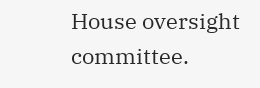House oversight committee.